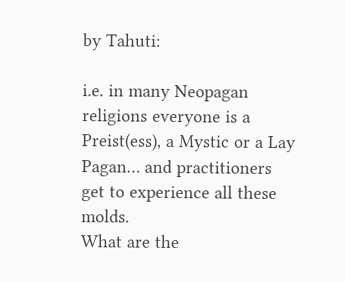by Tahuti:

i.e. in many Neopagan religions everyone is a Preist(ess), a Mystic or a Lay Pagan… and practitioners get to experience all these molds.
What are the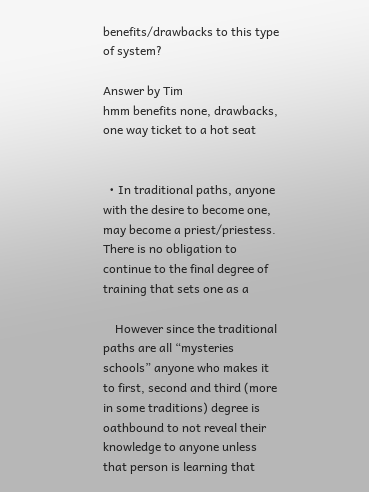benefits/drawbacks to this type of system?

Answer by Tim
hmm benefits none, drawbacks, one way ticket to a hot seat


  • In traditional paths, anyone with the desire to become one, may become a priest/priestess. There is no obligation to continue to the final degree of training that sets one as a

    However since the traditional paths are all “mysteries schools” anyone who makes it to first, second and third (more in some traditions) degree is oathbound to not reveal their knowledge to anyone unless that person is learning that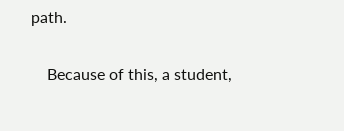path.

    Because of this, a student,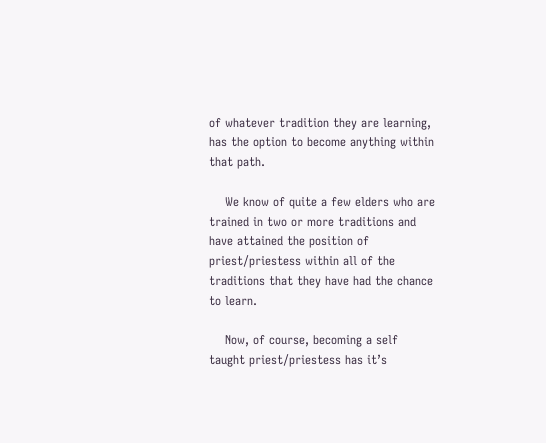of whatever tradition they are learning, has the option to become anything within that path.

    We know of quite a few elders who are trained in two or more traditions and have attained the position of priest/priestess within all of the traditions that they have had the chance to learn.

    Now, of course, becoming a self taught priest/priestess has it’s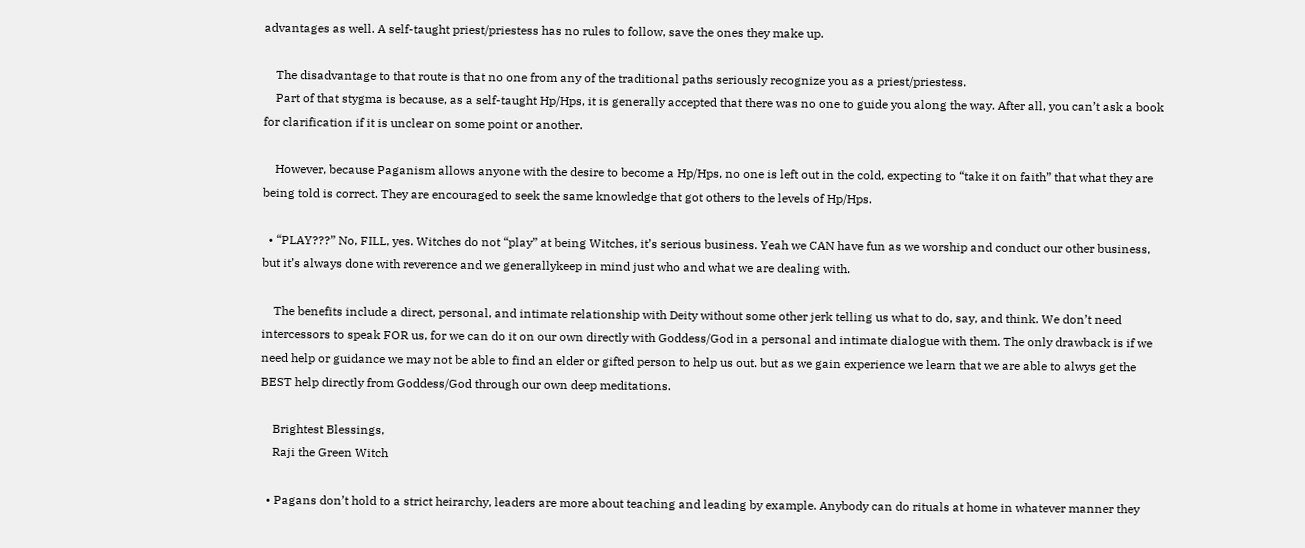advantages as well. A self-taught priest/priestess has no rules to follow, save the ones they make up.

    The disadvantage to that route is that no one from any of the traditional paths seriously recognize you as a priest/priestess.
    Part of that stygma is because, as a self-taught Hp/Hps, it is generally accepted that there was no one to guide you along the way. After all, you can’t ask a book for clarification if it is unclear on some point or another.

    However, because Paganism allows anyone with the desire to become a Hp/Hps, no one is left out in the cold, expecting to “take it on faith” that what they are being told is correct. They are encouraged to seek the same knowledge that got others to the levels of Hp/Hps.

  • “PLAY???” No, FILL, yes. Witches do not “play” at being Witches, it’s serious business. Yeah we CAN have fun as we worship and conduct our other business, but it’s always done with reverence and we generallykeep in mind just who and what we are dealing with.

    The benefits include a direct, personal, and intimate relationship with Deity without some other jerk telling us what to do, say, and think. We don’t need intercessors to speak FOR us, for we can do it on our own directly with Goddess/God in a personal and intimate dialogue with them. The only drawback is if we need help or guidance we may not be able to find an elder or gifted person to help us out. but as we gain experience we learn that we are able to alwys get the BEST help directly from Goddess/God through our own deep meditations.

    Brightest Blessings,
    Raji the Green Witch

  • Pagans don’t hold to a strict heirarchy, leaders are more about teaching and leading by example. Anybody can do rituals at home in whatever manner they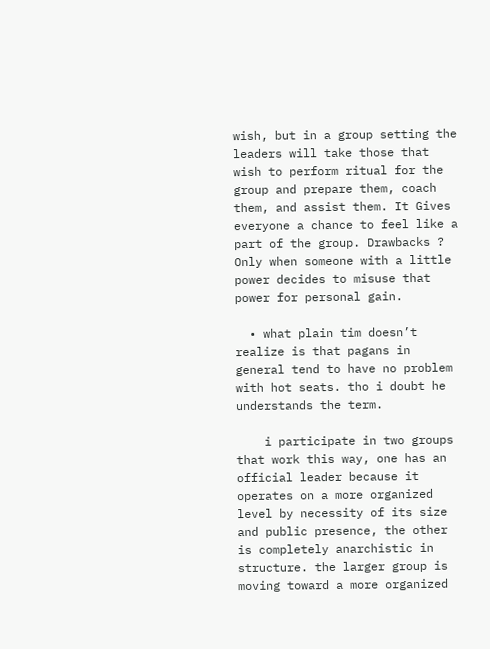wish, but in a group setting the leaders will take those that wish to perform ritual for the group and prepare them, coach them, and assist them. It Gives everyone a chance to feel like a part of the group. Drawbacks ? Only when someone with a little power decides to misuse that power for personal gain.

  • what plain tim doesn’t realize is that pagans in general tend to have no problem with hot seats. tho i doubt he understands the term.

    i participate in two groups that work this way, one has an official leader because it operates on a more organized level by necessity of its size and public presence, the other is completely anarchistic in structure. the larger group is moving toward a more organized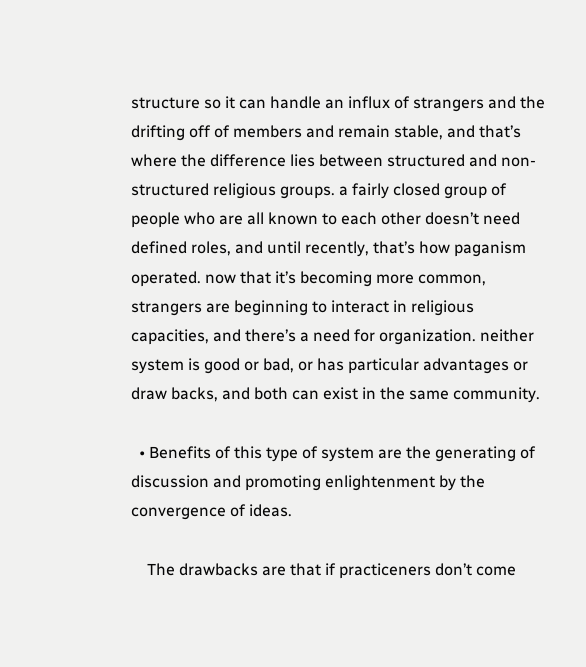structure so it can handle an influx of strangers and the drifting off of members and remain stable, and that’s where the difference lies between structured and non-structured religious groups. a fairly closed group of people who are all known to each other doesn’t need defined roles, and until recently, that’s how paganism operated. now that it’s becoming more common, strangers are beginning to interact in religious capacities, and there’s a need for organization. neither system is good or bad, or has particular advantages or draw backs, and both can exist in the same community.

  • Benefits of this type of system are the generating of discussion and promoting enlightenment by the convergence of ideas.

    The drawbacks are that if practiceners don’t come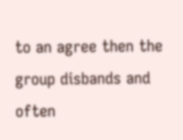to an agree then the group disbands and often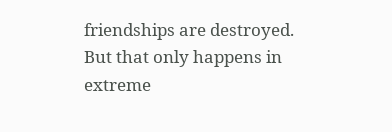friendships are destroyed. But that only happens in extreme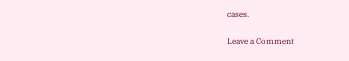cases.

Leave a Comment